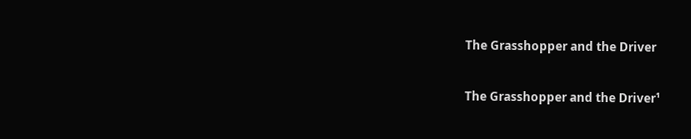The Grasshopper and the Driver

The Grasshopper and the Driver¹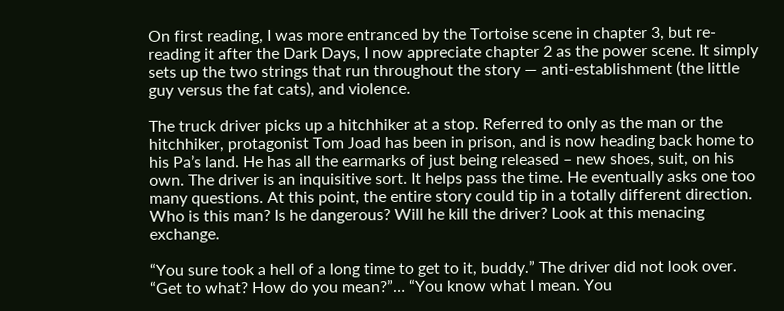On first reading, I was more entranced by the Tortoise scene in chapter 3, but re-reading it after the Dark Days, I now appreciate chapter 2 as the power scene. It simply sets up the two strings that run throughout the story — anti-establishment (the little guy versus the fat cats), and violence.

The truck driver picks up a hitchhiker at a stop. Referred to only as the man or the hitchhiker, protagonist Tom Joad has been in prison, and is now heading back home to his Pa’s land. He has all the earmarks of just being released – new shoes, suit, on his own. The driver is an inquisitive sort. It helps pass the time. He eventually asks one too many questions. At this point, the entire story could tip in a totally different direction. Who is this man? Is he dangerous? Will he kill the driver? Look at this menacing exchange.

“You sure took a hell of a long time to get to it, buddy.” The driver did not look over. “Get to what? How do you mean?”… “You know what I mean. You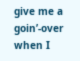give me a goin’-over when I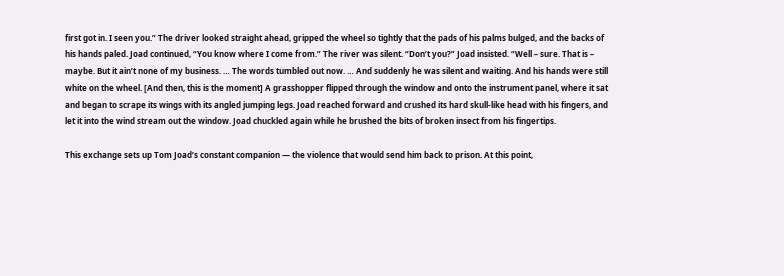first got in. I seen you.” The driver looked straight ahead, gripped the wheel so tightly that the pads of his palms bulged, and the backs of his hands paled. Joad continued, “You know where I come from.” The river was silent. “Don’t you?” Joad insisted. “Well – sure. That is – maybe. But it ain’t none of my business. … The words tumbled out now. … And suddenly he was silent and waiting. And his hands were still white on the wheel. [And then, this is the moment] A grasshopper flipped through the window and onto the instrument panel, where it sat and began to scrape its wings with its angled jumping legs. Joad reached forward and crushed its hard skull-like head with his fingers, and let it into the wind stream out the window. Joad chuckled again while he brushed the bits of broken insect from his fingertips.

This exchange sets up Tom Joad’s constant companion — the violence that would send him back to prison. At this point,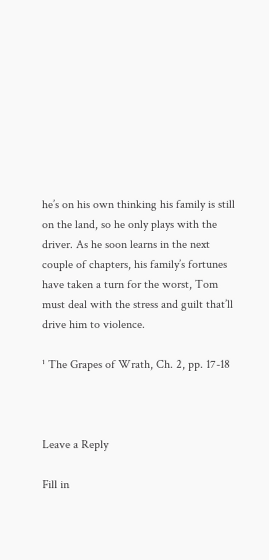he’s on his own thinking his family is still on the land, so he only plays with the driver. As he soon learns in the next couple of chapters, his family’s fortunes have taken a turn for the worst, Tom must deal with the stress and guilt that’ll drive him to violence.

¹ The Grapes of Wrath, Ch. 2, pp. 17-18



Leave a Reply

Fill in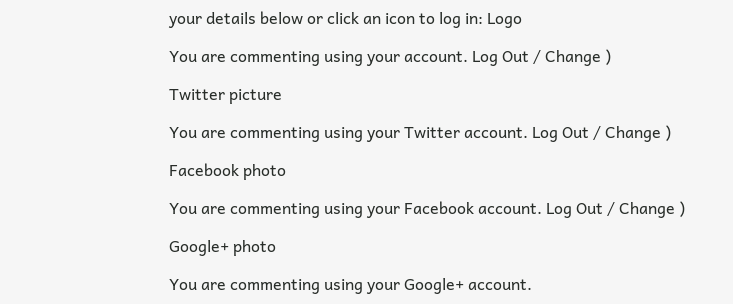your details below or click an icon to log in: Logo

You are commenting using your account. Log Out / Change )

Twitter picture

You are commenting using your Twitter account. Log Out / Change )

Facebook photo

You are commenting using your Facebook account. Log Out / Change )

Google+ photo

You are commenting using your Google+ account.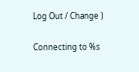Log Out / Change )

Connecting to %s